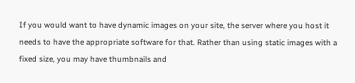If you would want to have dynamic images on your site, the server where you host it needs to have the appropriate software for that. Rather than using static images with a fixed size, you may have thumbnails and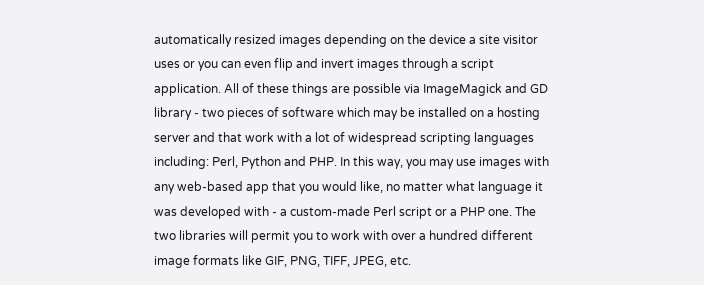automatically resized images depending on the device a site visitor uses or you can even flip and invert images through a script application. All of these things are possible via ImageMagick and GD library - two pieces of software which may be installed on a hosting server and that work with a lot of widespread scripting languages including: Perl, Python and PHP. In this way, you may use images with any web-based app that you would like, no matter what language it was developed with - a custom-made Perl script or a PHP one. The two libraries will permit you to work with over a hundred different image formats like GIF, PNG, TIFF, JPEG, etc.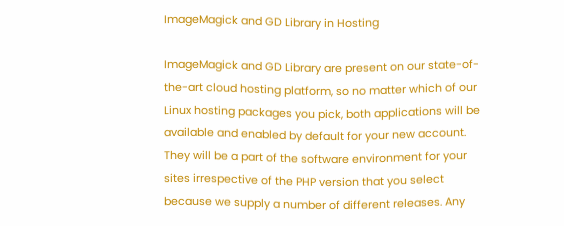ImageMagick and GD Library in Hosting

ImageMagick and GD Library are present on our state-of-the-art cloud hosting platform, so no matter which of our Linux hosting packages you pick, both applications will be available and enabled by default for your new account. They will be a part of the software environment for your sites irrespective of the PHP version that you select because we supply a number of different releases. Any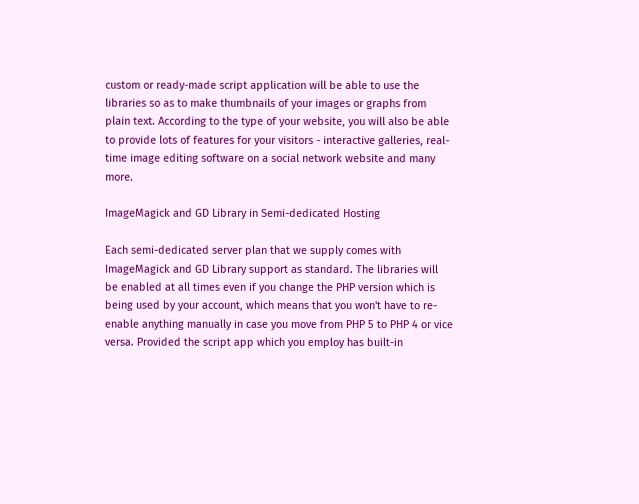custom or ready-made script application will be able to use the libraries so as to make thumbnails of your images or graphs from plain text. According to the type of your website, you will also be able to provide lots of features for your visitors - interactive galleries, real-time image editing software on a social network website and many more.

ImageMagick and GD Library in Semi-dedicated Hosting

Each semi-dedicated server plan that we supply comes with ImageMagick and GD Library support as standard. The libraries will be enabled at all times even if you change the PHP version which is being used by your account, which means that you won't have to re-enable anything manually in case you move from PHP 5 to PHP 4 or vice versa. Provided the script app which you employ has built-in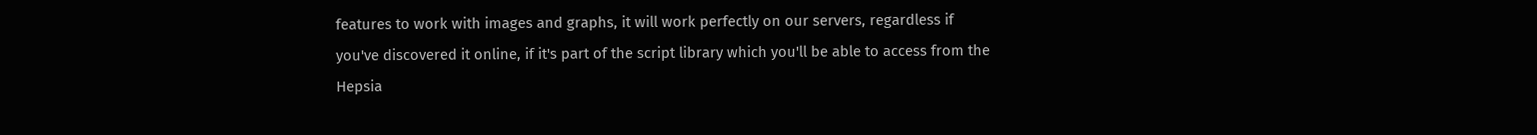features to work with images and graphs, it will work perfectly on our servers, regardless if you've discovered it online, if it's part of the script library which you'll be able to access from the Hepsia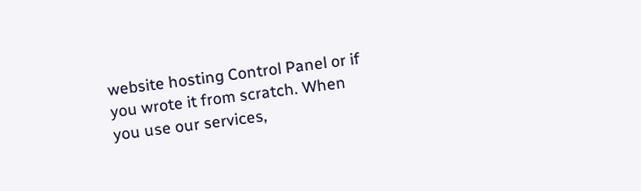website hosting Control Panel or if you wrote it from scratch. When you use our services,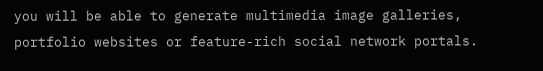you will be able to generate multimedia image galleries, portfolio websites or feature-rich social network portals.